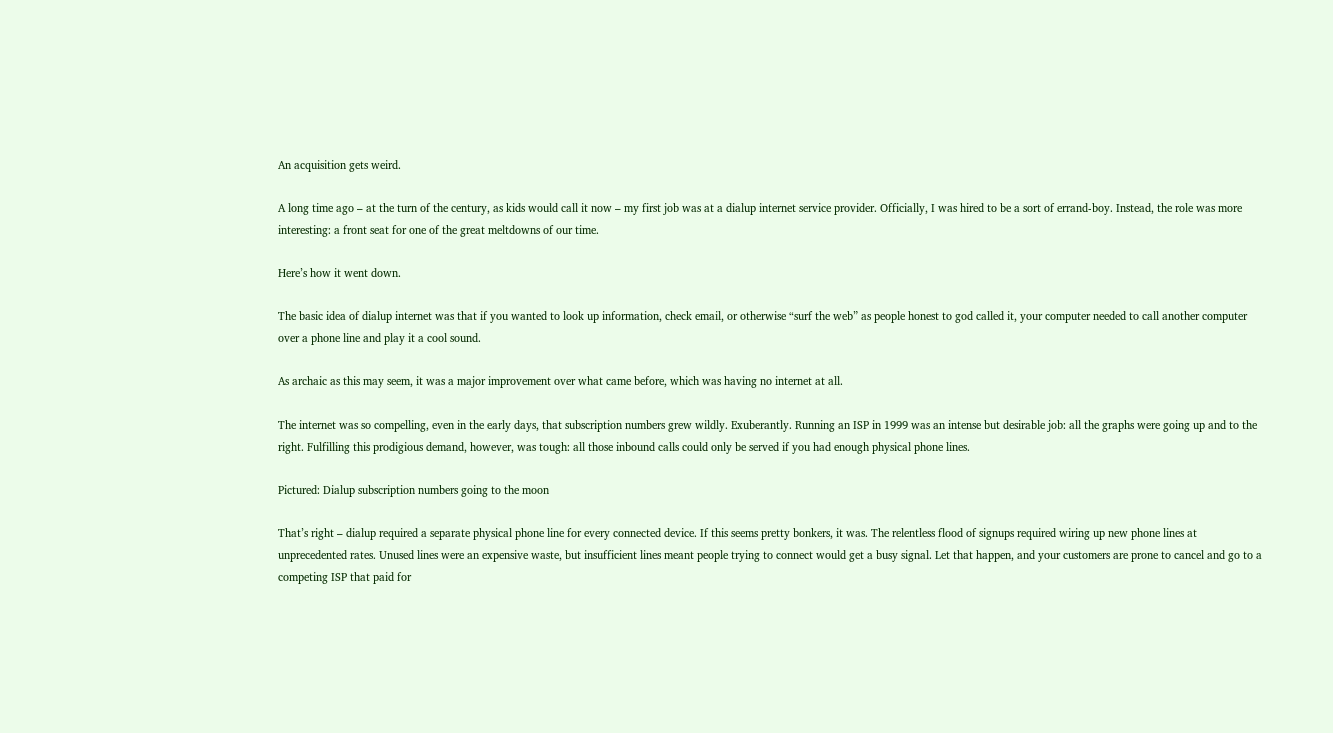An acquisition gets weird.

A long time ago – at the turn of the century, as kids would call it now – my first job was at a dialup internet service provider. Officially, I was hired to be a sort of errand-boy. Instead, the role was more interesting: a front seat for one of the great meltdowns of our time.

Here’s how it went down.

The basic idea of dialup internet was that if you wanted to look up information, check email, or otherwise “surf the web” as people honest to god called it, your computer needed to call another computer over a phone line and play it a cool sound.

As archaic as this may seem, it was a major improvement over what came before, which was having no internet at all.

The internet was so compelling, even in the early days, that subscription numbers grew wildly. Exuberantly. Running an ISP in 1999 was an intense but desirable job: all the graphs were going up and to the right. Fulfilling this prodigious demand, however, was tough: all those inbound calls could only be served if you had enough physical phone lines.

Pictured: Dialup subscription numbers going to the moon

That’s right – dialup required a separate physical phone line for every connected device. If this seems pretty bonkers, it was. The relentless flood of signups required wiring up new phone lines at unprecedented rates. Unused lines were an expensive waste, but insufficient lines meant people trying to connect would get a busy signal. Let that happen, and your customers are prone to cancel and go to a competing ISP that paid for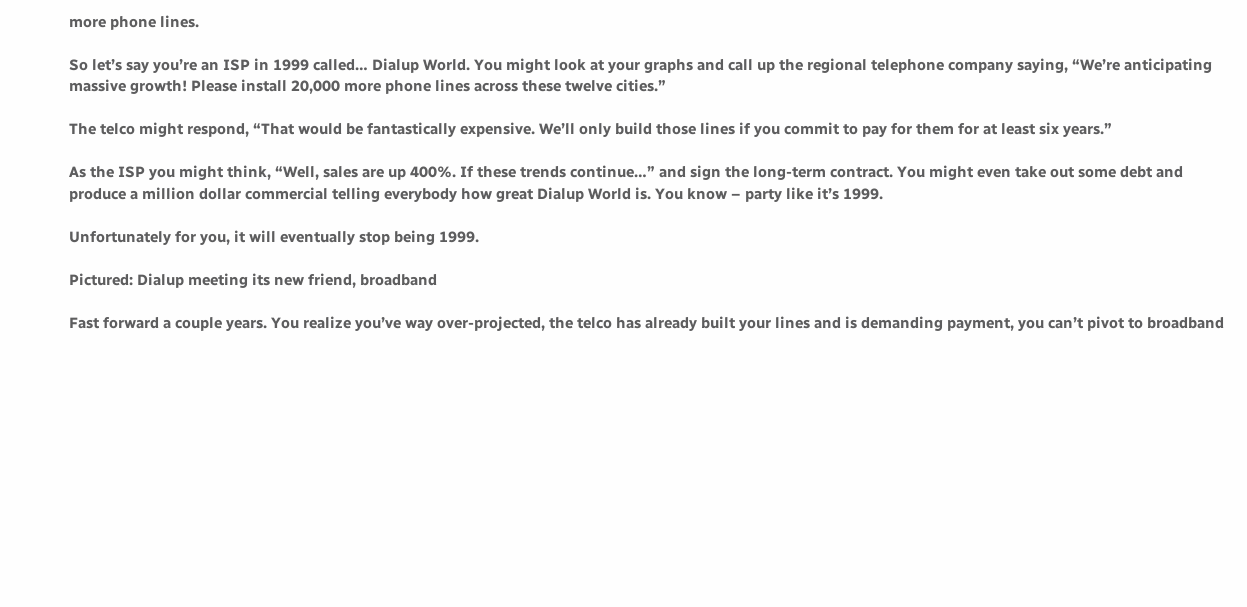more phone lines.

So let’s say you’re an ISP in 1999 called… Dialup World. You might look at your graphs and call up the regional telephone company saying, “We’re anticipating massive growth! Please install 20,000 more phone lines across these twelve cities.”

The telco might respond, “That would be fantastically expensive. We’ll only build those lines if you commit to pay for them for at least six years.”

As the ISP you might think, “Well, sales are up 400%. If these trends continue…” and sign the long-term contract. You might even take out some debt and produce a million dollar commercial telling everybody how great Dialup World is. You know – party like it’s 1999.

Unfortunately for you, it will eventually stop being 1999.

Pictured: Dialup meeting its new friend, broadband

Fast forward a couple years. You realize you’ve way over-projected, the telco has already built your lines and is demanding payment, you can’t pivot to broadband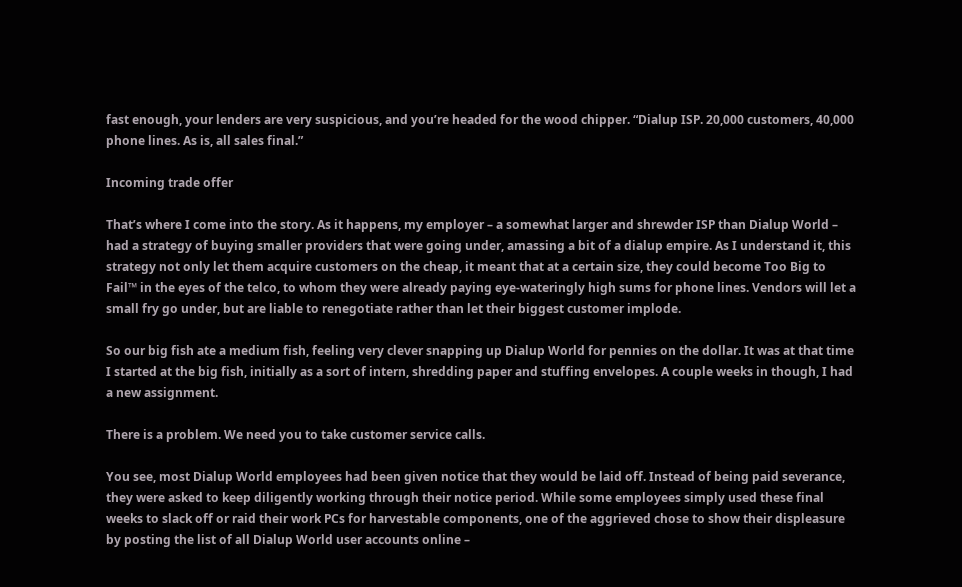fast enough, your lenders are very suspicious, and you’re headed for the wood chipper. “Dialup ISP. 20,000 customers, 40,000 phone lines. As is, all sales final.”

Incoming trade offer

That’s where I come into the story. As it happens, my employer – a somewhat larger and shrewder ISP than Dialup World – had a strategy of buying smaller providers that were going under, amassing a bit of a dialup empire. As I understand it, this strategy not only let them acquire customers on the cheap, it meant that at a certain size, they could become Too Big to Fail™ in the eyes of the telco, to whom they were already paying eye-wateringly high sums for phone lines. Vendors will let a small fry go under, but are liable to renegotiate rather than let their biggest customer implode.

So our big fish ate a medium fish, feeling very clever snapping up Dialup World for pennies on the dollar. It was at that time I started at the big fish, initially as a sort of intern, shredding paper and stuffing envelopes. A couple weeks in though, I had a new assignment.

There is a problem. We need you to take customer service calls.

You see, most Dialup World employees had been given notice that they would be laid off. Instead of being paid severance, they were asked to keep diligently working through their notice period. While some employees simply used these final weeks to slack off or raid their work PCs for harvestable components, one of the aggrieved chose to show their displeasure by posting the list of all Dialup World user accounts online –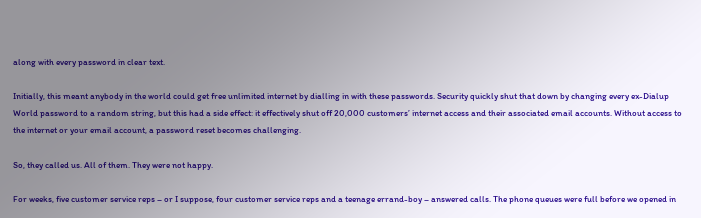along with every password in clear text.

Initially, this meant anybody in the world could get free unlimited internet by dialling in with these passwords. Security quickly shut that down by changing every ex-Dialup World password to a random string, but this had a side effect: it effectively shut off 20,000 customers’ internet access and their associated email accounts. Without access to the internet or your email account, a password reset becomes challenging.

So, they called us. All of them. They were not happy.

For weeks, five customer service reps – or I suppose, four customer service reps and a teenage errand-boy – answered calls. The phone queues were full before we opened in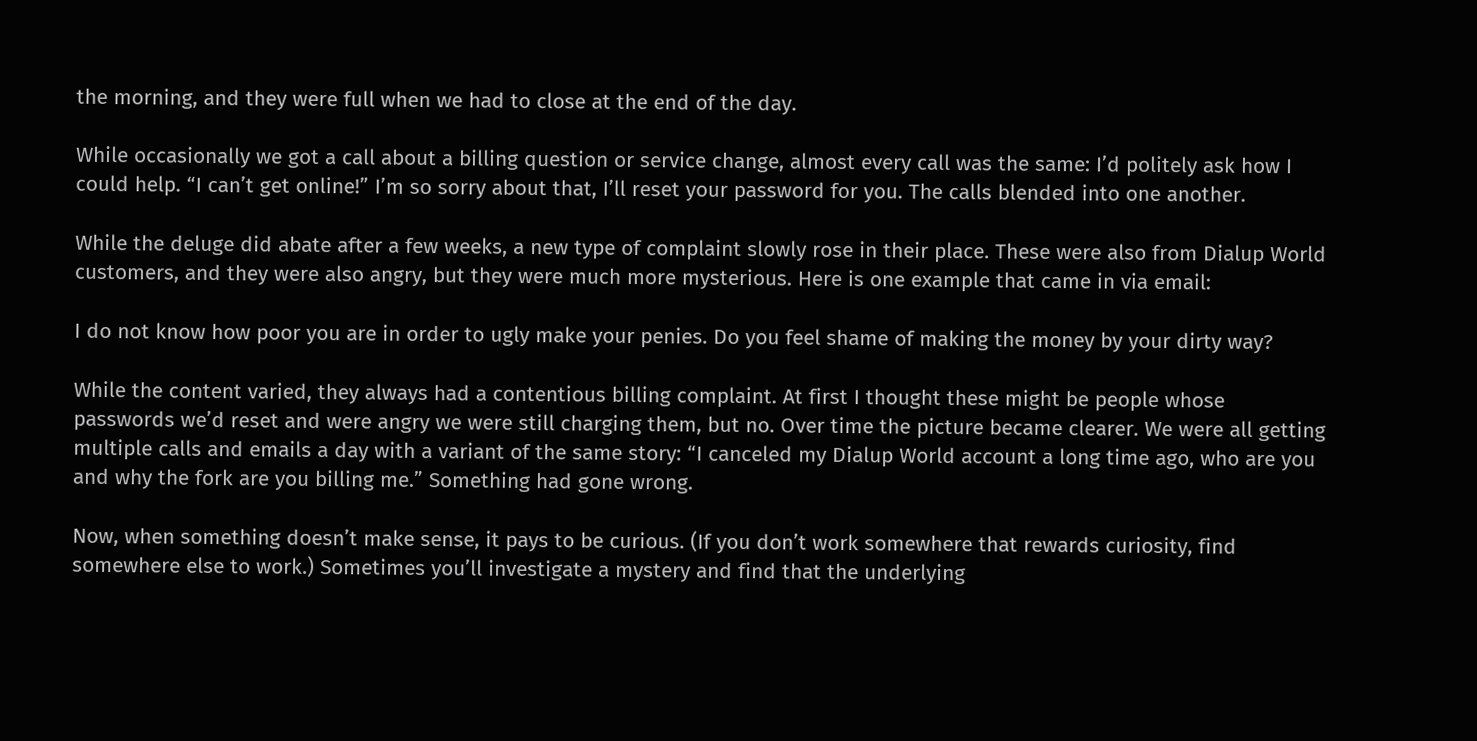the morning, and they were full when we had to close at the end of the day.

While occasionally we got a call about a billing question or service change, almost every call was the same: I’d politely ask how I could help. “I can’t get online!” I’m so sorry about that, I’ll reset your password for you. The calls blended into one another.

While the deluge did abate after a few weeks, a new type of complaint slowly rose in their place. These were also from Dialup World customers, and they were also angry, but they were much more mysterious. Here is one example that came in via email:

I do not know how poor you are in order to ugly make your penies. Do you feel shame of making the money by your dirty way?

While the content varied, they always had a contentious billing complaint. At first I thought these might be people whose passwords we’d reset and were angry we were still charging them, but no. Over time the picture became clearer. We were all getting multiple calls and emails a day with a variant of the same story: “I canceled my Dialup World account a long time ago, who are you and why the fork are you billing me.” Something had gone wrong.

Now, when something doesn’t make sense, it pays to be curious. (If you don’t work somewhere that rewards curiosity, find somewhere else to work.) Sometimes you’ll investigate a mystery and find that the underlying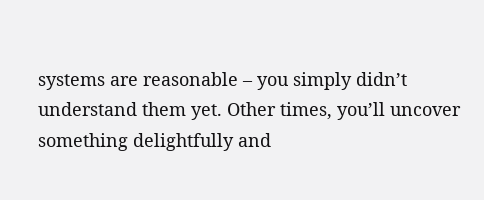systems are reasonable – you simply didn’t understand them yet. Other times, you’ll uncover something delightfully and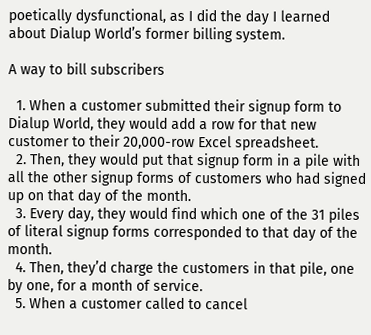poetically dysfunctional, as I did the day I learned about Dialup World’s former billing system.

A way to bill subscribers

  1. When a customer submitted their signup form to Dialup World, they would add a row for that new customer to their 20,000-row Excel spreadsheet.
  2. Then, they would put that signup form in a pile with all the other signup forms of customers who had signed up on that day of the month.
  3. Every day, they would find which one of the 31 piles of literal signup forms corresponded to that day of the month.
  4. Then, they’d charge the customers in that pile, one by one, for a month of service.
  5. When a customer called to cancel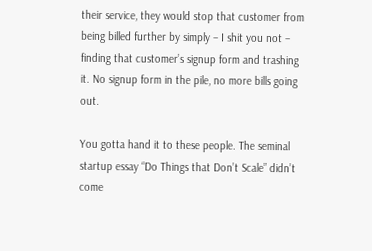their service, they would stop that customer from being billed further by simply – I shit you not – finding that customer’s signup form and trashing it. No signup form in the pile, no more bills going out.

You gotta hand it to these people. The seminal startup essay “Do Things that Don’t Scale” didn’t come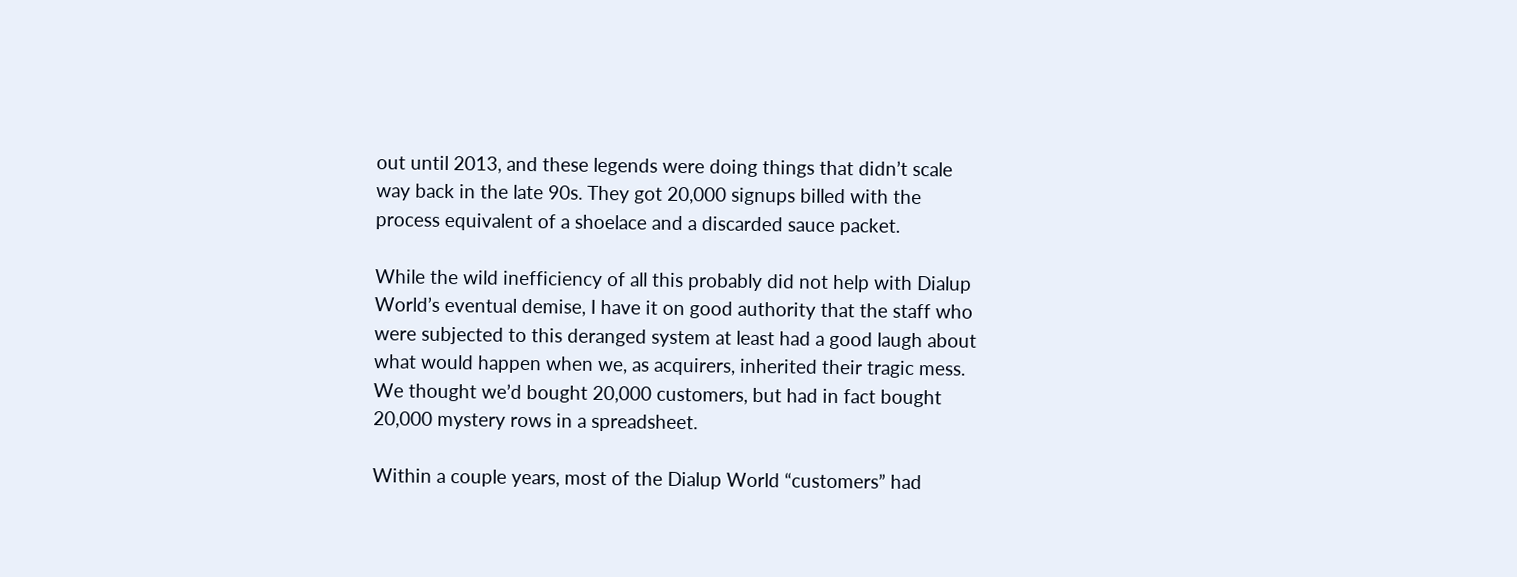out until 2013, and these legends were doing things that didn’t scale way back in the late 90s. They got 20,000 signups billed with the process equivalent of a shoelace and a discarded sauce packet.

While the wild inefficiency of all this probably did not help with Dialup World’s eventual demise, I have it on good authority that the staff who were subjected to this deranged system at least had a good laugh about what would happen when we, as acquirers, inherited their tragic mess. We thought we’d bought 20,000 customers, but had in fact bought 20,000 mystery rows in a spreadsheet.

Within a couple years, most of the Dialup World “customers” had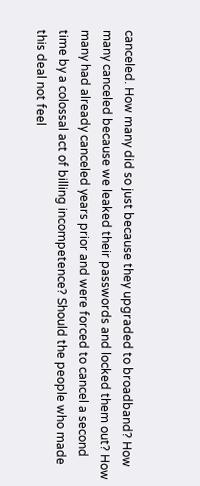canceled. How many did so just because they upgraded to broadband? How many canceled because we leaked their passwords and locked them out? How many had already canceled years prior and were forced to cancel a second time by a colossal act of billing incompetence? Should the people who made this deal not feel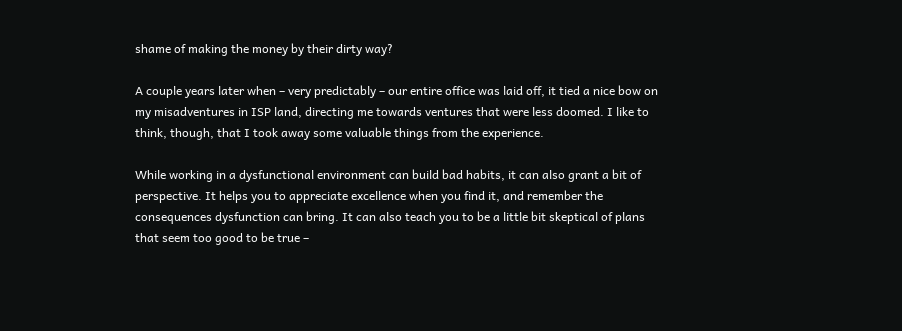shame of making the money by their dirty way?

A couple years later when – very predictably – our entire office was laid off, it tied a nice bow on my misadventures in ISP land, directing me towards ventures that were less doomed. I like to think, though, that I took away some valuable things from the experience.

While working in a dysfunctional environment can build bad habits, it can also grant a bit of perspective. It helps you to appreciate excellence when you find it, and remember the consequences dysfunction can bring. It can also teach you to be a little bit skeptical of plans that seem too good to be true –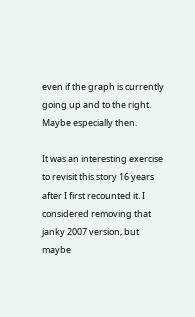even if the graph is currently going up and to the right. Maybe especially then.

It was an interesting exercise to revisit this story 16 years after I first recounted it. I considered removing that janky 2007 version, but maybe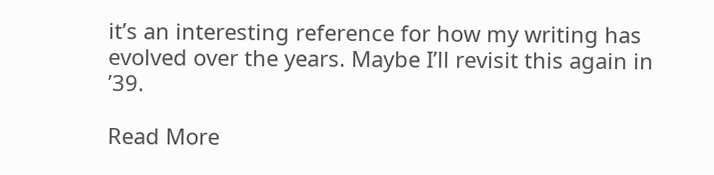it’s an interesting reference for how my writing has evolved over the years. Maybe I’ll revisit this again in ’39.

Read More